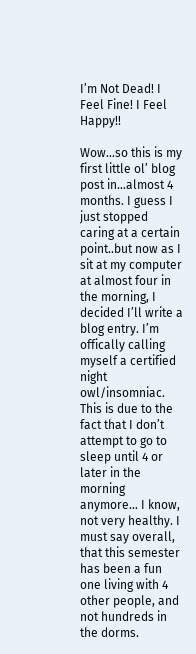I’m Not Dead! I Feel Fine! I Feel Happy!!

Wow…so this is my first little ol’ blog post in…almost 4 months. I guess I just stopped caring at a certain point..but now as I sit at my computer at almost four in the morning, I decided I’ll write a blog entry. I’m offically calling myself a certified night owl/insomniac. This is due to the fact that I don’t attempt to go to sleep until 4 or later in the morning anymore… I know, not very healthy. I must say overall, that this semester has been a fun one living with 4 other people, and not hundreds in the dorms.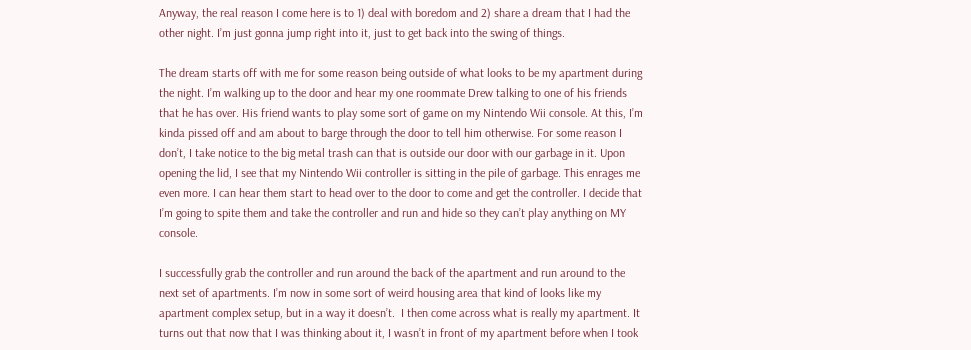Anyway, the real reason I come here is to 1) deal with boredom and 2) share a dream that I had the other night. I’m just gonna jump right into it, just to get back into the swing of things.

The dream starts off with me for some reason being outside of what looks to be my apartment during the night. I’m walking up to the door and hear my one roommate Drew talking to one of his friends that he has over. His friend wants to play some sort of game on my Nintendo Wii console. At this, I’m kinda pissed off and am about to barge through the door to tell him otherwise. For some reason I don’t, I take notice to the big metal trash can that is outside our door with our garbage in it. Upon opening the lid, I see that my Nintendo Wii controller is sitting in the pile of garbage. This enrages me even more. I can hear them start to head over to the door to come and get the controller. I decide that I’m going to spite them and take the controller and run and hide so they can’t play anything on MY console.

I successfully grab the controller and run around the back of the apartment and run around to the next set of apartments. I’m now in some sort of weird housing area that kind of looks like my apartment complex setup, but in a way it doesn’t.  I then come across what is really my apartment. It turns out that now that I was thinking about it, I wasn’t in front of my apartment before when I took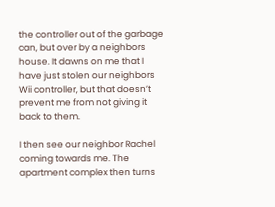the controller out of the garbage can, but over by a neighbors house. It dawns on me that I have just stolen our neighbors Wii controller, but that doesn’t prevent me from not giving it back to them.

I then see our neighbor Rachel coming towards me. The apartment complex then turns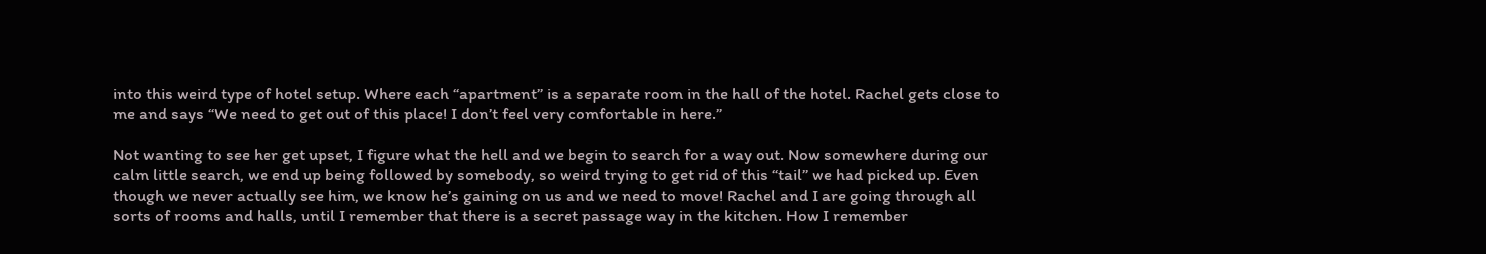into this weird type of hotel setup. Where each “apartment” is a separate room in the hall of the hotel. Rachel gets close to me and says “We need to get out of this place! I don’t feel very comfortable in here.”

Not wanting to see her get upset, I figure what the hell and we begin to search for a way out. Now somewhere during our calm little search, we end up being followed by somebody, so weird trying to get rid of this “tail” we had picked up. Even though we never actually see him, we know he’s gaining on us and we need to move! Rachel and I are going through all sorts of rooms and halls, until I remember that there is a secret passage way in the kitchen. How I remember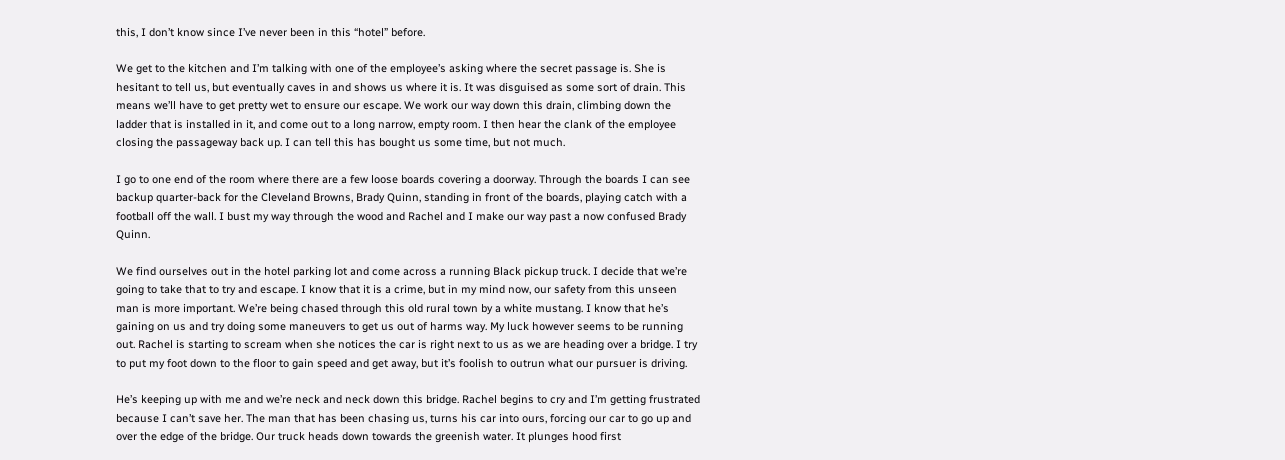this, I don’t know since I’ve never been in this “hotel” before.

We get to the kitchen and I’m talking with one of the employee’s asking where the secret passage is. She is hesitant to tell us, but eventually caves in and shows us where it is. It was disguised as some sort of drain. This means we’ll have to get pretty wet to ensure our escape. We work our way down this drain, climbing down the ladder that is installed in it, and come out to a long narrow, empty room. I then hear the clank of the employee closing the passageway back up. I can tell this has bought us some time, but not much.

I go to one end of the room where there are a few loose boards covering a doorway. Through the boards I can see backup quarter-back for the Cleveland Browns, Brady Quinn, standing in front of the boards, playing catch with a football off the wall. I bust my way through the wood and Rachel and I make our way past a now confused Brady Quinn.

We find ourselves out in the hotel parking lot and come across a running Black pickup truck. I decide that we’re going to take that to try and escape. I know that it is a crime, but in my mind now, our safety from this unseen man is more important. We’re being chased through this old rural town by a white mustang. I know that he’s gaining on us and try doing some maneuvers to get us out of harms way. My luck however seems to be running out. Rachel is starting to scream when she notices the car is right next to us as we are heading over a bridge. I try to put my foot down to the floor to gain speed and get away, but it’s foolish to outrun what our pursuer is driving.

He’s keeping up with me and we’re neck and neck down this bridge. Rachel begins to cry and I’m getting frustrated because I can’t save her. The man that has been chasing us, turns his car into ours, forcing our car to go up and over the edge of the bridge. Our truck heads down towards the greenish water. It plunges hood first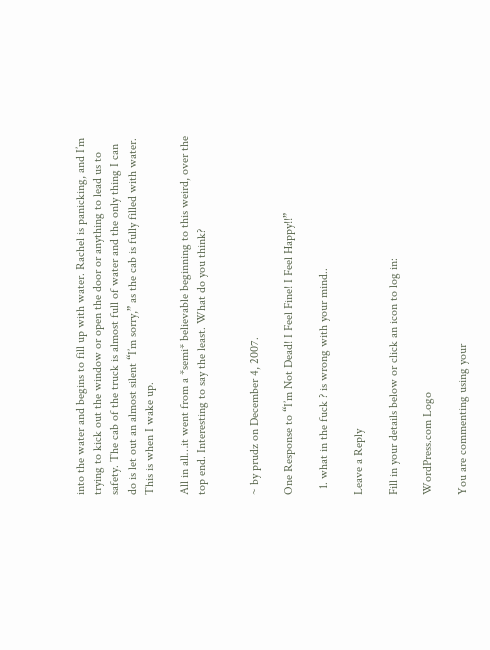into the water and begins to fill up with water. Rachel is panicking, and I’m trying to kick out the window or open the door or anything to lead us to safety. The cab of the truck is almost full of water and the only thing I can do is let out an almost silent “I’m sorry,” as the cab is fully filled with water.  This is when I wake up.

All in all…it went from a *semi* believable beginning to this weird, over the top end. Interesting to say the least. What do you think?


~ by prudz on December 4, 2007.

One Response to “I’m Not Dead! I Feel Fine! I Feel Happy!!”

  1. what in the fuck ? is wrong with your mind..

Leave a Reply

Fill in your details below or click an icon to log in:

WordPress.com Logo

You are commenting using your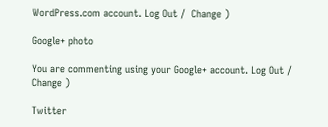WordPress.com account. Log Out /  Change )

Google+ photo

You are commenting using your Google+ account. Log Out /  Change )

Twitter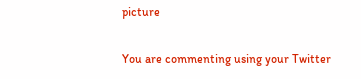picture

You are commenting using your Twitter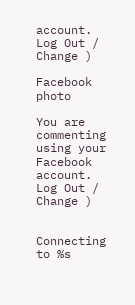account. Log Out /  Change )

Facebook photo

You are commenting using your Facebook account. Log Out /  Change )


Connecting to %s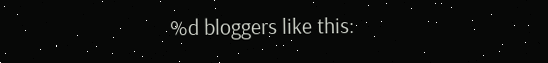%d bloggers like this: